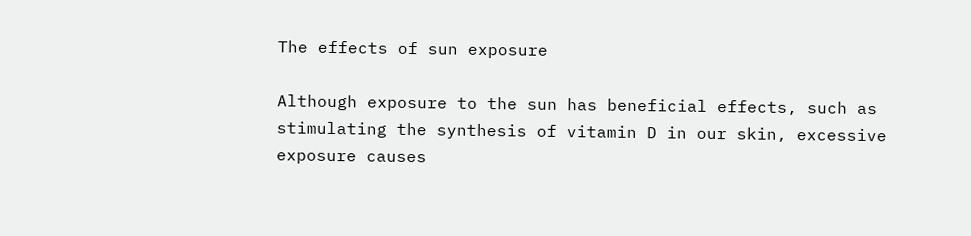The effects of sun exposure

Although exposure to the sun has beneficial effects, such as stimulating the synthesis of vitamin D in our skin, excessive exposure causes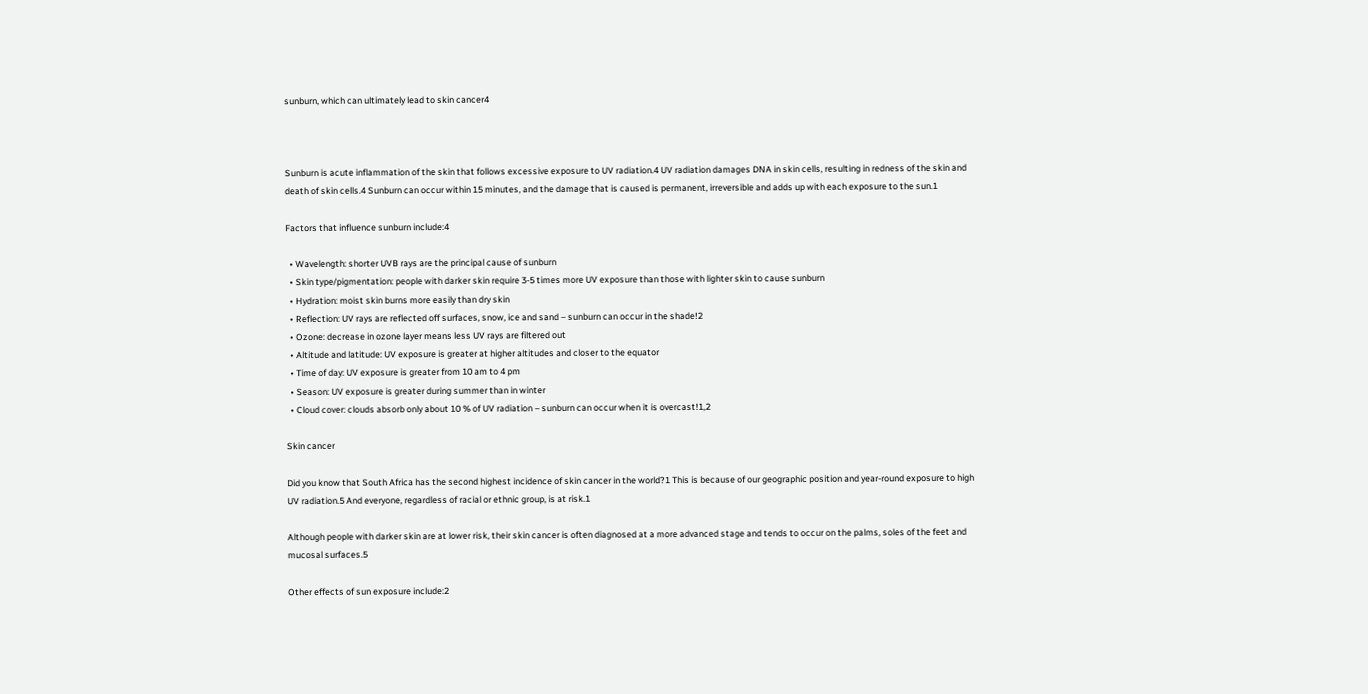sunburn, which can ultimately lead to skin cancer4



Sunburn is acute inflammation of the skin that follows excessive exposure to UV radiation.4 UV radiation damages DNA in skin cells, resulting in redness of the skin and death of skin cells.4 Sunburn can occur within 15 minutes, and the damage that is caused is permanent, irreversible and adds up with each exposure to the sun.1

Factors that influence sunburn include:4

  • Wavelength: shorter UVB rays are the principal cause of sunburn
  • Skin type/pigmentation: people with darker skin require 3-5 times more UV exposure than those with lighter skin to cause sunburn
  • Hydration: moist skin burns more easily than dry skin
  • Reflection: UV rays are reflected off surfaces, snow, ice and sand – sunburn can occur in the shade!2
  • Ozone: decrease in ozone layer means less UV rays are filtered out
  • Altitude and latitude: UV exposure is greater at higher altitudes and closer to the equator
  • Time of day: UV exposure is greater from 10 am to 4 pm
  • Season: UV exposure is greater during summer than in winter
  • Cloud cover: clouds absorb only about 10 % of UV radiation – sunburn can occur when it is overcast!1,2

Skin cancer

Did you know that South Africa has the second highest incidence of skin cancer in the world?1 This is because of our geographic position and year-round exposure to high UV radiation.5 And everyone, regardless of racial or ethnic group, is at risk.1

Although people with darker skin are at lower risk, their skin cancer is often diagnosed at a more advanced stage and tends to occur on the palms, soles of the feet and mucosal surfaces.5

Other effects of sun exposure include:2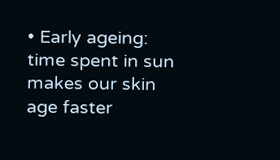• Early ageing: time spent in sun makes our skin age faster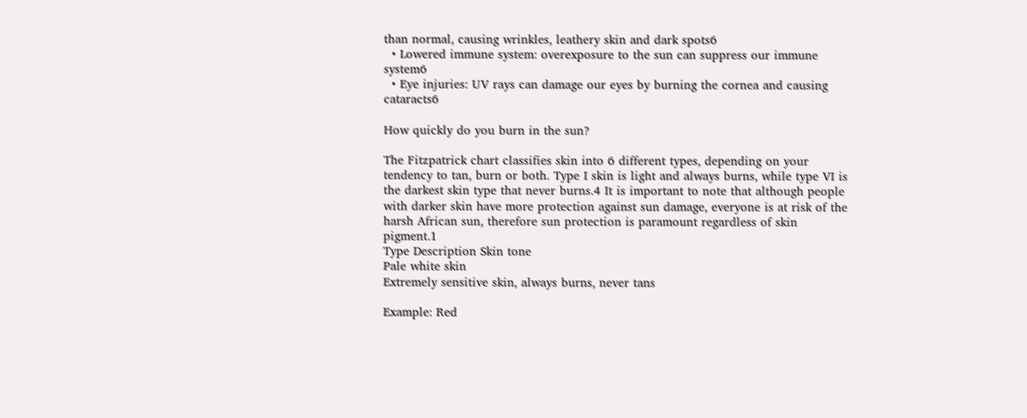than normal, causing wrinkles, leathery skin and dark spots6
  • Lowered immune system: overexposure to the sun can suppress our immune system6
  • Eye injuries: UV rays can damage our eyes by burning the cornea and causing cataracts6

How quickly do you burn in the sun?

The Fitzpatrick chart classifies skin into 6 different types, depending on your tendency to tan, burn or both. Type I skin is light and always burns, while type VI is the darkest skin type that never burns.4 It is important to note that although people with darker skin have more protection against sun damage, everyone is at risk of the harsh African sun, therefore sun protection is paramount regardless of skin pigment.1
Type Description Skin tone
Pale white skin
Extremely sensitive skin, always burns, never tans

Example: Red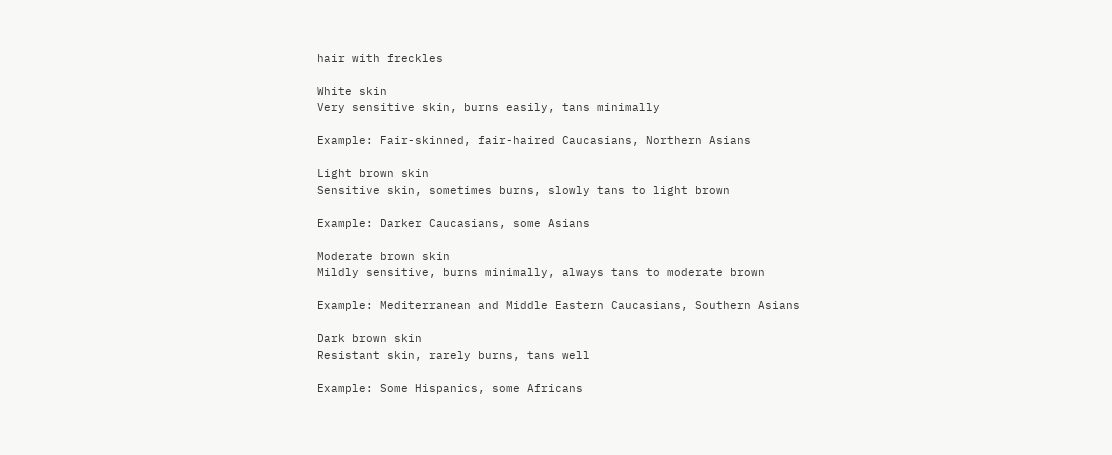hair with freckles

White skin
Very sensitive skin, burns easily, tans minimally

Example: Fair-skinned, fair-haired Caucasians, Northern Asians

Light brown skin
Sensitive skin, sometimes burns, slowly tans to light brown

Example: Darker Caucasians, some Asians

Moderate brown skin
Mildly sensitive, burns minimally, always tans to moderate brown

Example: Mediterranean and Middle Eastern Caucasians, Southern Asians

Dark brown skin
Resistant skin, rarely burns, tans well

Example: Some Hispanics, some Africans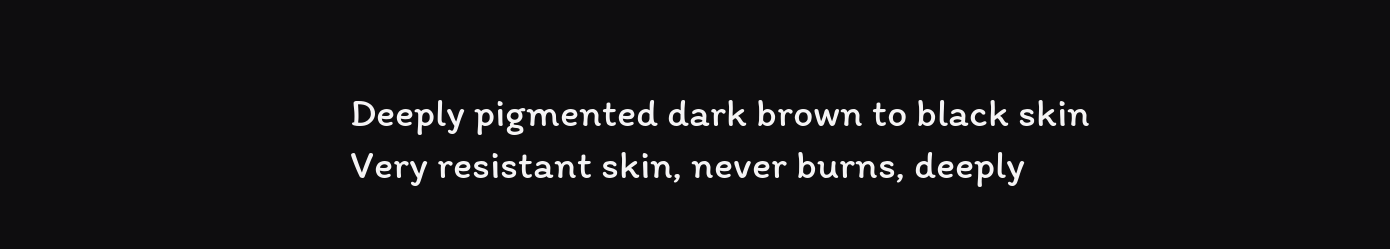Deeply pigmented dark brown to black skin
Very resistant skin, never burns, deeply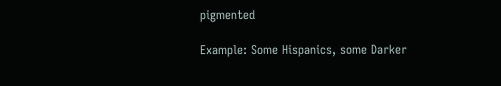pigmented

Example: Some Hispanics, some Darker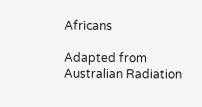Africans

Adapted from Australian Radiation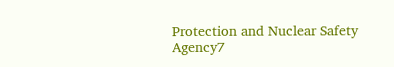Protection and Nuclear Safety Agency7